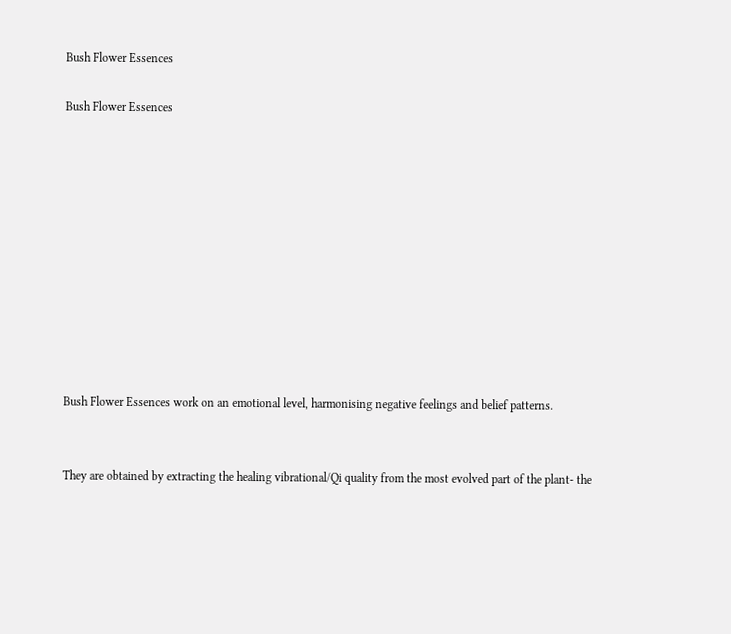Bush Flower Essences

Bush Flower Essences











Bush Flower Essences work on an emotional level, harmonising negative feelings and belief patterns.


They are obtained by extracting the healing vibrational/Qi quality from the most evolved part of the plant- the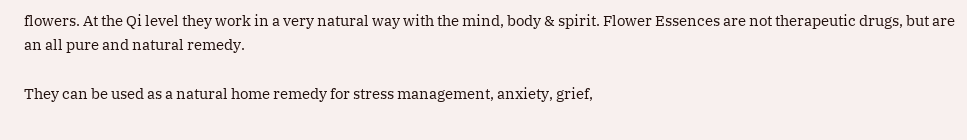flowers. At the Qi level they work in a very natural way with the mind, body & spirit. Flower Essences are not therapeutic drugs, but are an all pure and natural remedy.

They can be used as a natural home remedy for stress management, anxiety, grief,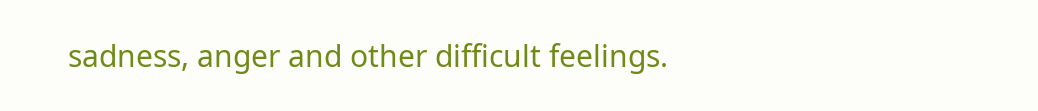sadness, anger and other difficult feelings.